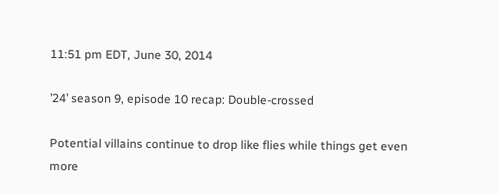11:51 pm EDT, June 30, 2014

’24’ season 9, episode 10 recap: Double-crossed

Potential villains continue to drop like flies while things get even more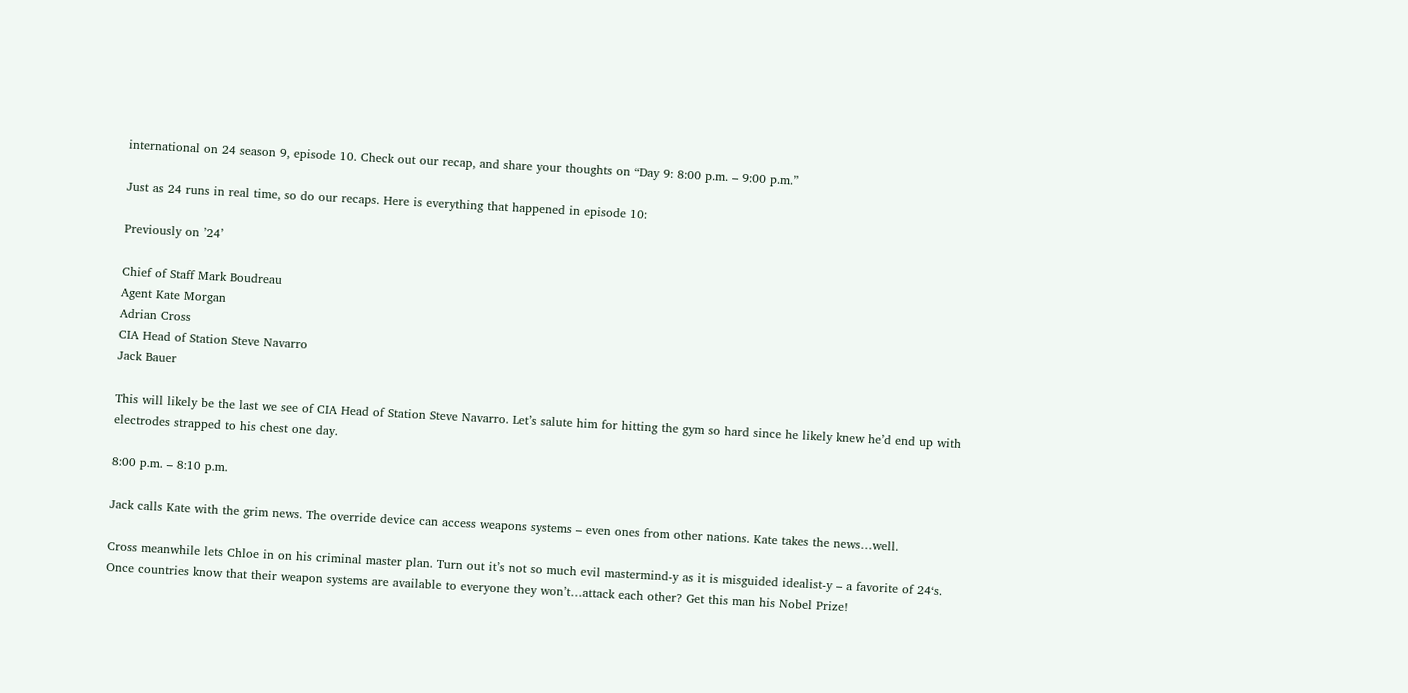international on 24 season 9, episode 10. Check out our recap, and share your thoughts on “Day 9: 8:00 p.m. – 9:00 p.m.”

Just as 24 runs in real time, so do our recaps. Here is everything that happened in episode 10:

Previously on ’24’

Chief of Staff Mark Boudreau
Agent Kate Morgan
Adrian Cross
CIA Head of Station Steve Navarro
Jack Bauer

This will likely be the last we see of CIA Head of Station Steve Navarro. Let’s salute him for hitting the gym so hard since he likely knew he’d end up with electrodes strapped to his chest one day.

8:00 p.m. – 8:10 p.m.

Jack calls Kate with the grim news. The override device can access weapons systems – even ones from other nations. Kate takes the news…well.

Cross meanwhile lets Chloe in on his criminal master plan. Turn out it’s not so much evil mastermind-y as it is misguided idealist-y – a favorite of 24‘s. Once countries know that their weapon systems are available to everyone they won’t…attack each other? Get this man his Nobel Prize!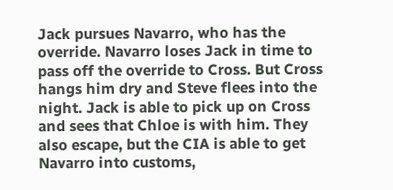Jack pursues Navarro, who has the override. Navarro loses Jack in time to pass off the override to Cross. But Cross hangs him dry and Steve flees into the night. Jack is able to pick up on Cross and sees that Chloe is with him. They also escape, but the CIA is able to get Navarro into customs,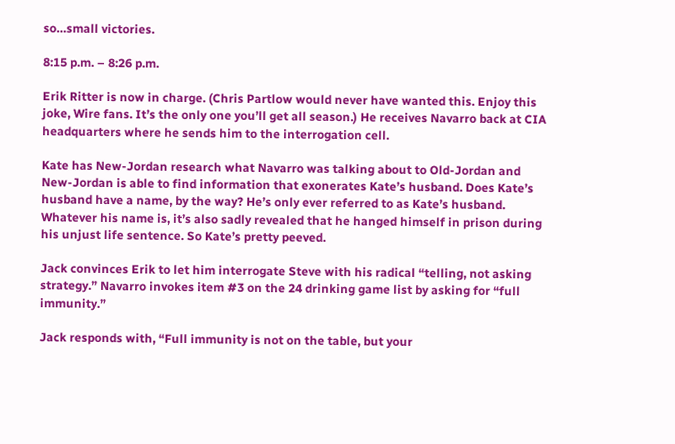so…small victories.

8:15 p.m. – 8:26 p.m.

Erik Ritter is now in charge. (Chris Partlow would never have wanted this. Enjoy this joke, Wire fans. It’s the only one you’ll get all season.) He receives Navarro back at CIA headquarters where he sends him to the interrogation cell.

Kate has New-Jordan research what Navarro was talking about to Old-Jordan and New-Jordan is able to find information that exonerates Kate’s husband. Does Kate’s husband have a name, by the way? He’s only ever referred to as Kate’s husband. Whatever his name is, it’s also sadly revealed that he hanged himself in prison during his unjust life sentence. So Kate’s pretty peeved.

Jack convinces Erik to let him interrogate Steve with his radical “telling, not asking strategy.” Navarro invokes item #3 on the 24 drinking game list by asking for “full immunity.”

Jack responds with, “Full immunity is not on the table, but your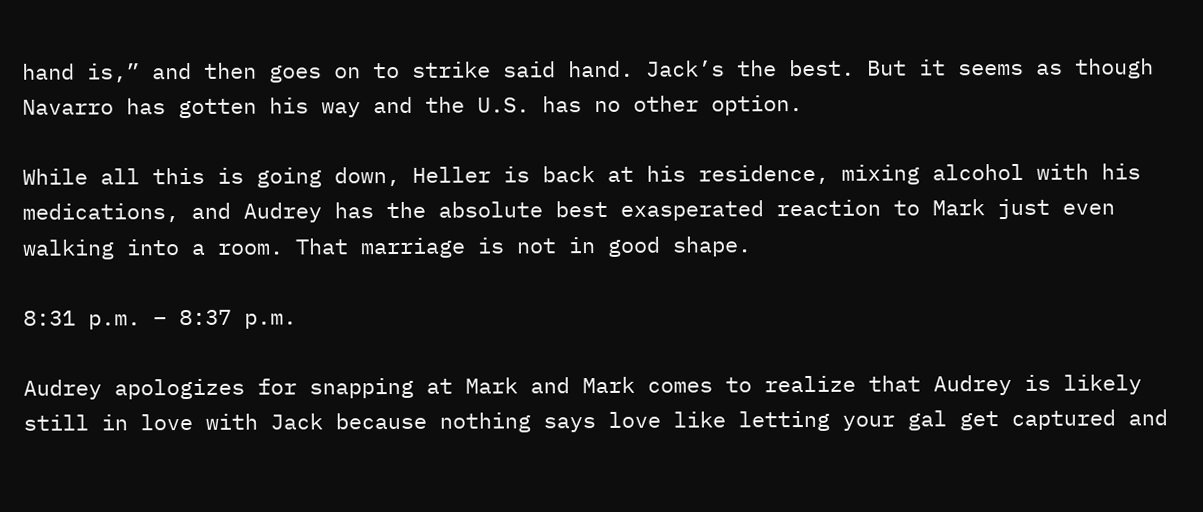hand is,” and then goes on to strike said hand. Jack’s the best. But it seems as though Navarro has gotten his way and the U.S. has no other option.

While all this is going down, Heller is back at his residence, mixing alcohol with his medications, and Audrey has the absolute best exasperated reaction to Mark just even walking into a room. That marriage is not in good shape.

8:31 p.m. – 8:37 p.m.

Audrey apologizes for snapping at Mark and Mark comes to realize that Audrey is likely still in love with Jack because nothing says love like letting your gal get captured and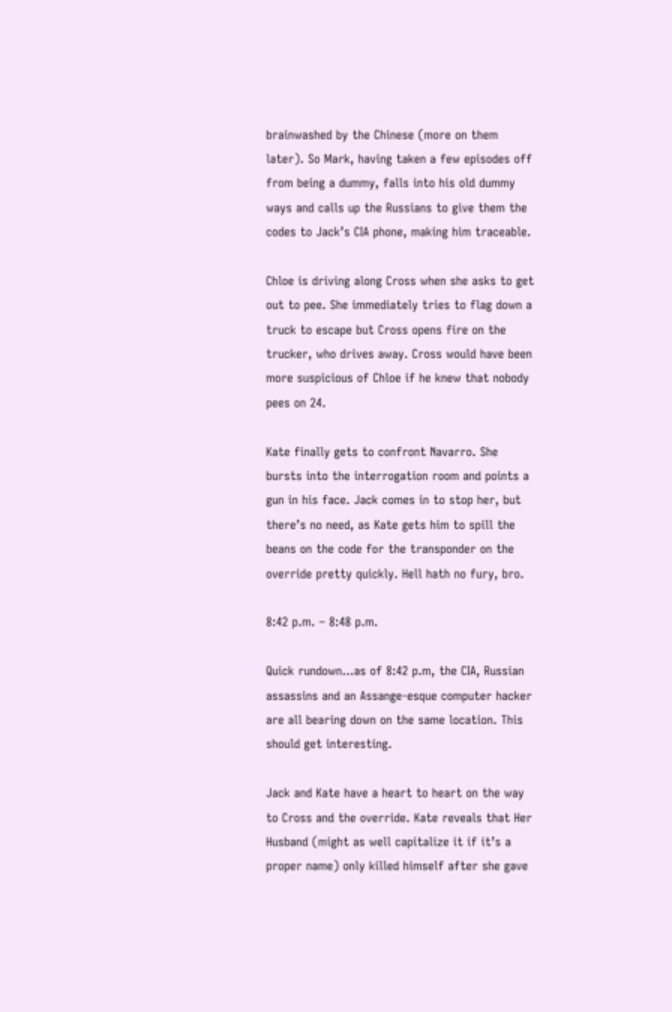brainwashed by the Chinese (more on them later). So Mark, having taken a few episodes off from being a dummy, falls into his old dummy ways and calls up the Russians to give them the codes to Jack’s CIA phone, making him traceable.

Chloe is driving along Cross when she asks to get out to pee. She immediately tries to flag down a truck to escape but Cross opens fire on the trucker, who drives away. Cross would have been more suspicious of Chloe if he knew that nobody pees on 24.

Kate finally gets to confront Navarro. She bursts into the interrogation room and points a gun in his face. Jack comes in to stop her, but there’s no need, as Kate gets him to spill the beans on the code for the transponder on the override pretty quickly. Hell hath no fury, bro.

8:42 p.m. – 8:48 p.m.

Quick rundown…as of 8:42 p.m, the CIA, Russian assassins and an Assange-esque computer hacker are all bearing down on the same location. This should get interesting.

Jack and Kate have a heart to heart on the way to Cross and the override. Kate reveals that Her Husband (might as well capitalize it if it’s a proper name) only killed himself after she gave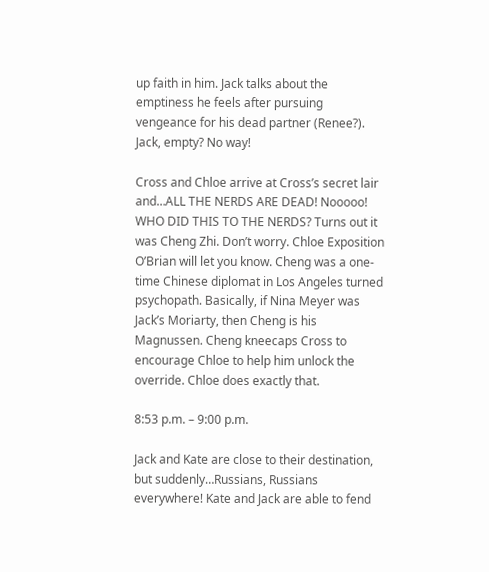up faith in him. Jack talks about the emptiness he feels after pursuing vengeance for his dead partner (Renee?). Jack, empty? No way!

Cross and Chloe arrive at Cross’s secret lair and…ALL THE NERDS ARE DEAD! Nooooo! WHO DID THIS TO THE NERDS? Turns out it was Cheng Zhi. Don’t worry. Chloe Exposition O’Brian will let you know. Cheng was a one-time Chinese diplomat in Los Angeles turned psychopath. Basically, if Nina Meyer was Jack’s Moriarty, then Cheng is his Magnussen. Cheng kneecaps Cross to encourage Chloe to help him unlock the override. Chloe does exactly that.

8:53 p.m. – 9:00 p.m.

Jack and Kate are close to their destination, but suddenly…Russians, Russians everywhere! Kate and Jack are able to fend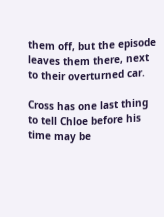them off, but the episode leaves them there, next to their overturned car.

Cross has one last thing to tell Chloe before his time may be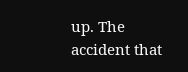up. The accident that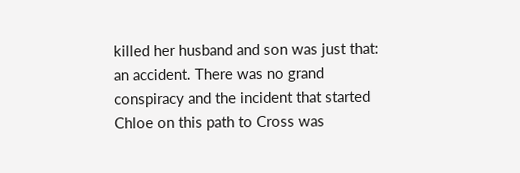killed her husband and son was just that: an accident. There was no grand conspiracy and the incident that started Chloe on this path to Cross was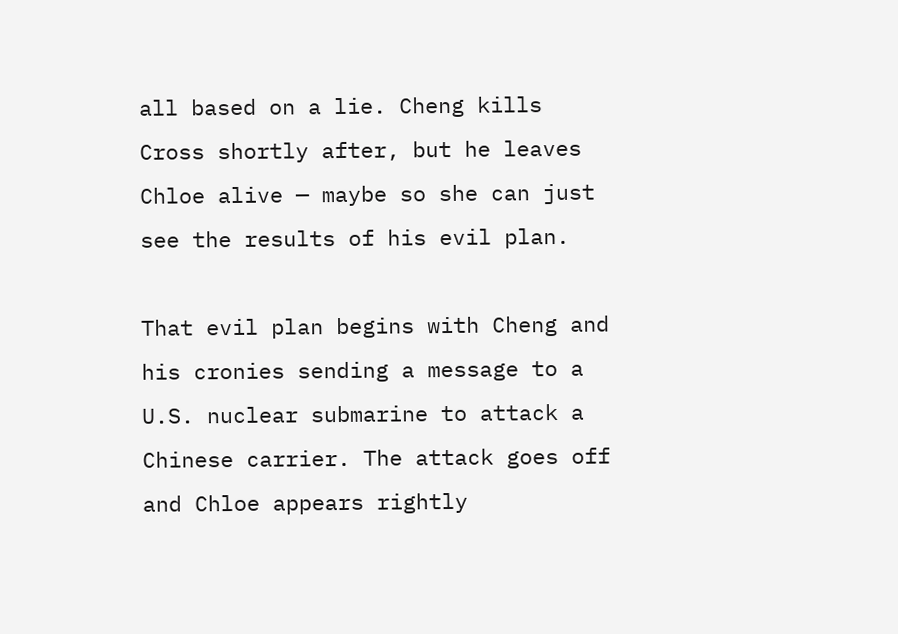all based on a lie. Cheng kills Cross shortly after, but he leaves Chloe alive — maybe so she can just see the results of his evil plan.

That evil plan begins with Cheng and his cronies sending a message to a U.S. nuclear submarine to attack a Chinese carrier. The attack goes off and Chloe appears rightly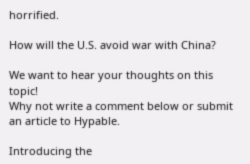horrified.

How will the U.S. avoid war with China?

We want to hear your thoughts on this topic!
Why not write a comment below or submit an article to Hypable.

Introducing the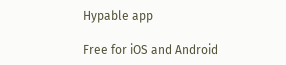Hypable app

Free for iOS and Android